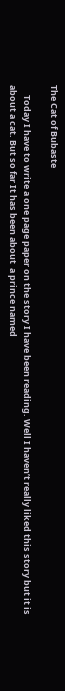The Cat of Bubaste

     Today I have to write a one page paper on the story I have been reading. Well I haven’t really liked this story but it is about a cat. But so far It has been about  a prince named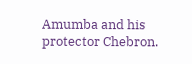Amumba and his protector Chebron.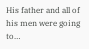His father and all of his men were going to…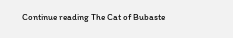Continue reading The Cat of Bubaste